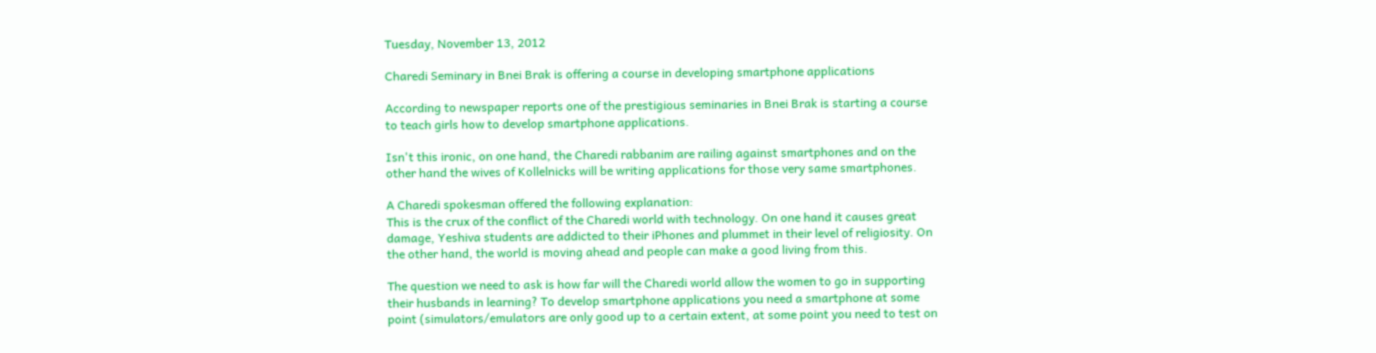Tuesday, November 13, 2012

Charedi Seminary in Bnei Brak is offering a course in developing smartphone applications

According to newspaper reports one of the prestigious seminaries in Bnei Brak is starting a course to teach girls how to develop smartphone applications.

Isn't this ironic, on one hand, the Charedi rabbanim are railing against smartphones and on the other hand the wives of Kollelnicks will be writing applications for those very same smartphones.

A Charedi spokesman offered the following explanation:
This is the crux of the conflict of the Charedi world with technology. On one hand it causes great damage, Yeshiva students are addicted to their iPhones and plummet in their level of religiosity. On the other hand, the world is moving ahead and people can make a good living from this.

The question we need to ask is how far will the Charedi world allow the women to go in supporting their husbands in learning? To develop smartphone applications you need a smartphone at some point (simulators/emulators are only good up to a certain extent, at some point you need to test on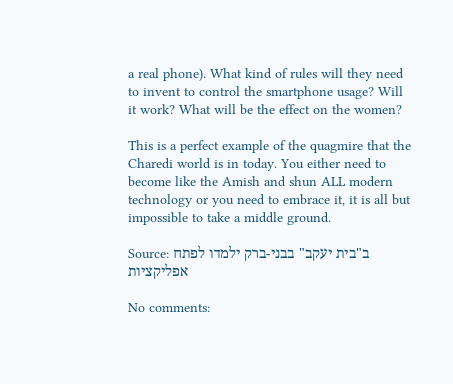a real phone). What kind of rules will they need to invent to control the smartphone usage? Will it work? What will be the effect on the women?

This is a perfect example of the quagmire that the Charedi world is in today. You either need to become like the Amish and shun ALL modern technology or you need to embrace it, it is all but impossible to take a middle ground.

Source: ב"בית יעקב" בבני-ברק ילמדו לפתח אפליקציות

No comments: